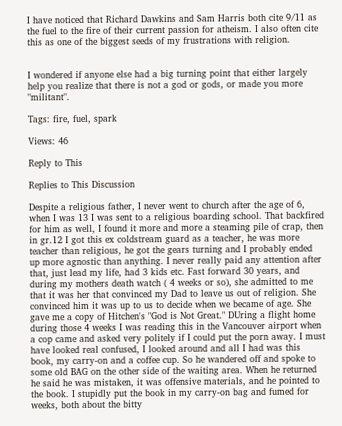I have noticed that Richard Dawkins and Sam Harris both cite 9/11 as the fuel to the fire of their current passion for atheism. I also often cite this as one of the biggest seeds of my frustrations with religion.


I wondered if anyone else had a big turning point that either largely help you realize that there is not a god or gods, or made you more "militant".

Tags: fire, fuel, spark

Views: 46

Reply to This

Replies to This Discussion

Despite a religious father, I never went to church after the age of 6, when I was 13 I was sent to a religious boarding school. That backfired for him as well, I found it more and more a steaming pile of crap, then in gr.12 I got this ex coldstream guard as a teacher, he was more teacher than religious, he got the gears turning and I probably ended up more agnostic than anything. I never really paid any attention after that, just lead my life, had 3 kids etc. Fast forward 30 years, and during my mothers death watch ( 4 weeks or so), she admitted to me that it was her that convinced my Dad to leave us out of religion. She convinced him it was up to us to decide when we became of age. She   gave me a copy of Hitchen's "God is Not Great." DUring a flight home during those 4 weeks I was reading this in the Vancouver airport when a cop came and asked very politely if I could put the porn away. I must have looked real confused, I looked around and all I had was this book, my carry-on and a coffee cup. So he wandered off and spoke to some old BAG on the other side of the waiting area. When he returned he said he was mistaken, it was offensive materials, and he pointed to the book. I stupidly put the book in my carry-on bag and fumed for weeks, both about the bitty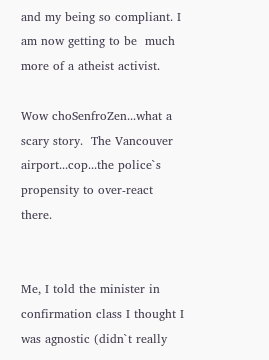and my being so compliant. I am now getting to be  much more of a atheist activist.

Wow choSenfroZen...what a scary story.  The Vancouver airport...cop...the police`s propensity to over-react there.


Me, I told the minister in confirmation class I thought I was agnostic (didn`t really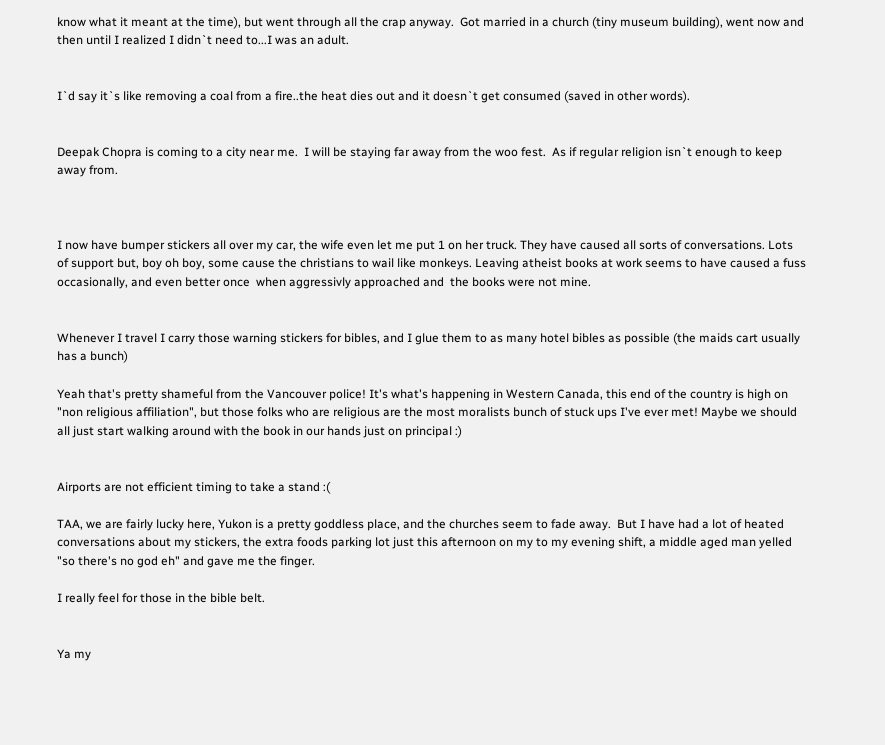know what it meant at the time), but went through all the crap anyway.  Got married in a church (tiny museum building), went now and then until I realized I didn`t need to...I was an adult.


I`d say it`s like removing a coal from a fire..the heat dies out and it doesn`t get consumed (saved in other words).


Deepak Chopra is coming to a city near me.  I will be staying far away from the woo fest.  As if regular religion isn`t enough to keep away from.



I now have bumper stickers all over my car, the wife even let me put 1 on her truck. They have caused all sorts of conversations. Lots of support but, boy oh boy, some cause the christians to wail like monkeys. Leaving atheist books at work seems to have caused a fuss occasionally, and even better once  when aggressivly approached and  the books were not mine.


Whenever I travel I carry those warning stickers for bibles, and I glue them to as many hotel bibles as possible (the maids cart usually has a bunch)

Yeah that's pretty shameful from the Vancouver police! It's what's happening in Western Canada, this end of the country is high on "non religious affiliation", but those folks who are religious are the most moralists bunch of stuck ups I've ever met! Maybe we should all just start walking around with the book in our hands just on principal :)


Airports are not efficient timing to take a stand :(

TAA, we are fairly lucky here, Yukon is a pretty goddless place, and the churches seem to fade away.  But I have had a lot of heated conversations about my stickers, the extra foods parking lot just this afternoon on my to my evening shift, a middle aged man yelled "so there's no god eh" and gave me the finger.

I really feel for those in the bible belt.


Ya my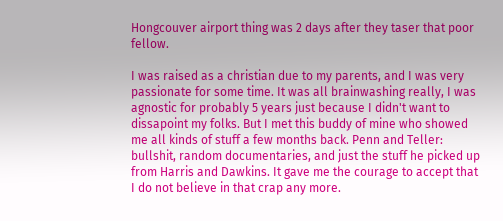Hongcouver airport thing was 2 days after they taser that poor fellow.

I was raised as a christian due to my parents, and I was very passionate for some time. It was all brainwashing really, I was agnostic for probably 5 years just because I didn't want to dissapoint my folks. But I met this buddy of mine who showed me all kinds of stuff a few months back. Penn and Teller: bullshit, random documentaries, and just the stuff he picked up from Harris and Dawkins. It gave me the courage to accept that I do not believe in that crap any more.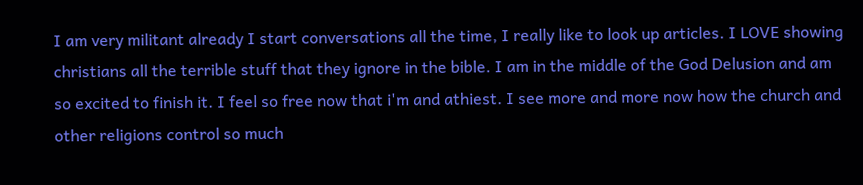I am very militant already I start conversations all the time, I really like to look up articles. I LOVE showing christians all the terrible stuff that they ignore in the bible. I am in the middle of the God Delusion and am so excited to finish it. I feel so free now that i'm and athiest. I see more and more now how the church and other religions control so much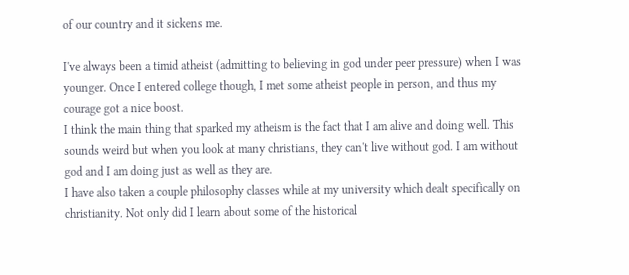of our country and it sickens me.

I've always been a timid atheist (admitting to believing in god under peer pressure) when I was younger. Once I entered college though, I met some atheist people in person, and thus my courage got a nice boost.
I think the main thing that sparked my atheism is the fact that I am alive and doing well. This sounds weird but when you look at many christians, they can't live without god. I am without god and I am doing just as well as they are.
I have also taken a couple philosophy classes while at my university which dealt specifically on christianity. Not only did I learn about some of the historical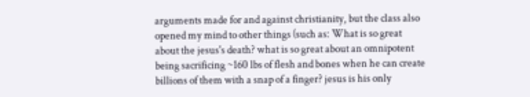arguments made for and against christianity, but the class also opened my mind to other things (such as: What is so great about the jesus's death? what is so great about an omnipotent being sacrificing ~160 lbs of flesh and bones when he can create billions of them with a snap of a finger? jesus is his only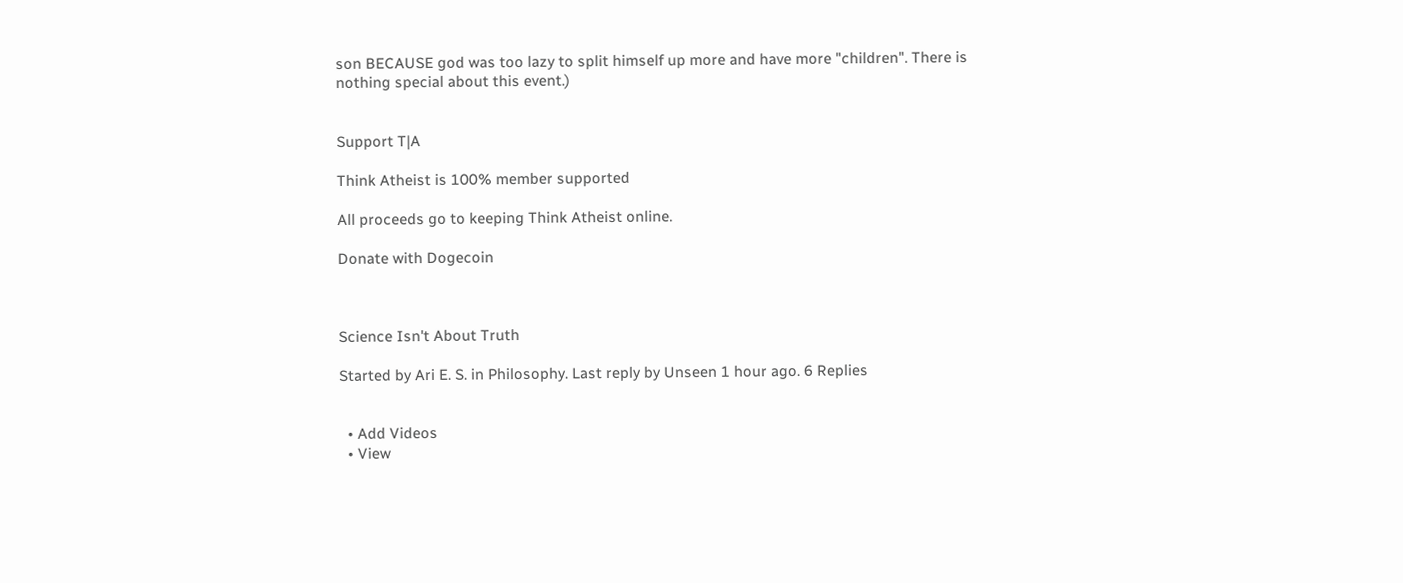son BECAUSE god was too lazy to split himself up more and have more "children". There is nothing special about this event.)


Support T|A

Think Atheist is 100% member supported

All proceeds go to keeping Think Atheist online.

Donate with Dogecoin



Science Isn't About Truth

Started by Ari E. S. in Philosophy. Last reply by Unseen 1 hour ago. 6 Replies


  • Add Videos
  • View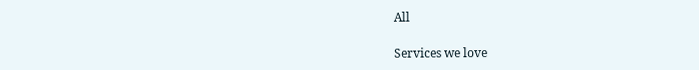All

Services we love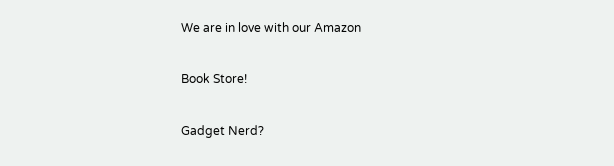We are in love with our Amazon

Book Store!

Gadget Nerd?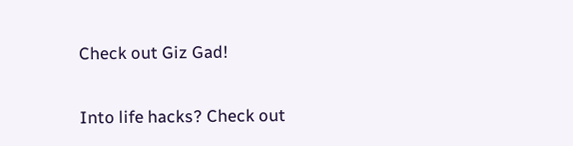Check out Giz Gad!

Into life hacks? Check out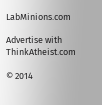LabMinions.com

Advertise with ThinkAtheist.com

© 2014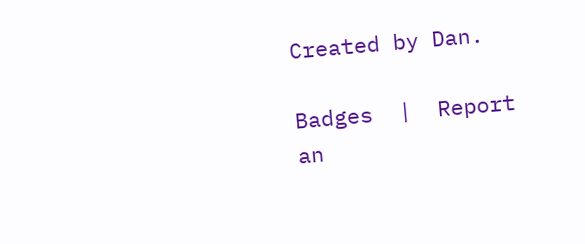Created by Dan.

Badges  |  Report an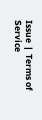Issue  |  Terms of Service